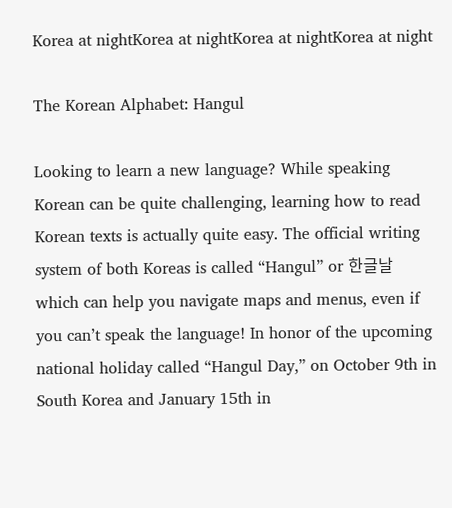Korea at nightKorea at nightKorea at nightKorea at night

The Korean Alphabet: Hangul

Looking to learn a new language? While speaking Korean can be quite challenging, learning how to read Korean texts is actually quite easy. The official writing system of both Koreas is called “Hangul” or 한글날 which can help you navigate maps and menus, even if you can’t speak the language! In honor of the upcoming national holiday called “Hangul Day,” on October 9th in South Korea and January 15th in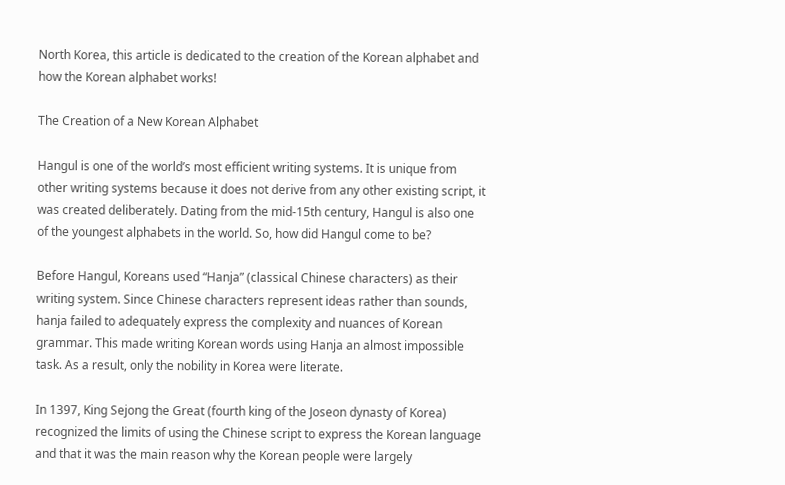North Korea, this article is dedicated to the creation of the Korean alphabet and how the Korean alphabet works!

The Creation of a New Korean Alphabet

Hangul is one of the world’s most efficient writing systems. It is unique from other writing systems because it does not derive from any other existing script, it was created deliberately. Dating from the mid-15th century, Hangul is also one of the youngest alphabets in the world. So, how did Hangul come to be?

Before Hangul, Koreans used “Hanja” (classical Chinese characters) as their writing system. Since Chinese characters represent ideas rather than sounds, hanja failed to adequately express the complexity and nuances of Korean grammar. This made writing Korean words using Hanja an almost impossible task. As a result, only the nobility in Korea were literate.

In 1397, King Sejong the Great (fourth king of the Joseon dynasty of Korea) recognized the limits of using the Chinese script to express the Korean language and that it was the main reason why the Korean people were largely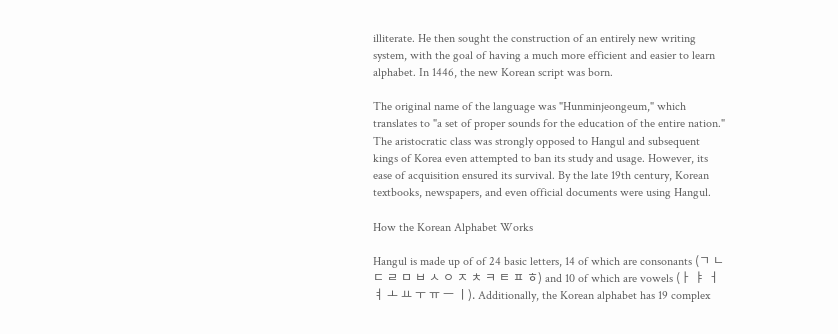illiterate. He then sought the construction of an entirely new writing system, with the goal of having a much more efficient and easier to learn alphabet. In 1446, the new Korean script was born.

The original name of the language was "Hunminjeongeum," which translates to "a set of proper sounds for the education of the entire nation." The aristocratic class was strongly opposed to Hangul and subsequent kings of Korea even attempted to ban its study and usage. However, its ease of acquisition ensured its survival. By the late 19th century, Korean textbooks, newspapers, and even official documents were using Hangul.

How the Korean Alphabet Works

Hangul is made up of of 24 basic letters, 14 of which are consonants (ㄱ ㄴ ㄷ ㄹ ㅁ ㅂ ㅅ ㅇ ㅈ ㅊ ㅋ ㅌ ㅍ ㅎ) and 10 of which are vowels (ㅏ ㅑ ㅓ ㅕ ㅗ ㅛ ㅜ ㅠ ㅡ ㅣ). Additionally, the Korean alphabet has 19 complex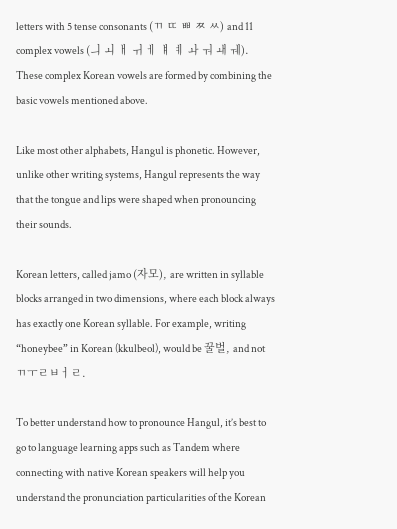letters with 5 tense consonants (ㄲ ㄸ ㅃ ㅉ ㅆ) and 11 complex vowels (ㅢ ㅚ ㅐ ㅟ ㅔ ㅒ ㅖ ㅘ ㅝ ㅙ ㅞ). These complex Korean vowels are formed by combining the basic vowels mentioned above.

Like most other alphabets, Hangul is phonetic. However, unlike other writing systems, Hangul represents the way that the tongue and lips were shaped when pronouncing their sounds.

Korean letters, called jamo (자모), are written in syllable blocks arranged in two dimensions, where each block always has exactly one Korean syllable. For example, writing “honeybee” in Korean (kkulbeol), would be 꿀벌, and not ㄲㅜㄹㅂㅓㄹ.

To better understand how to pronounce Hangul, it’s best to go to language learning apps such as Tandem where connecting with native Korean speakers will help you understand the pronunciation particularities of the Korean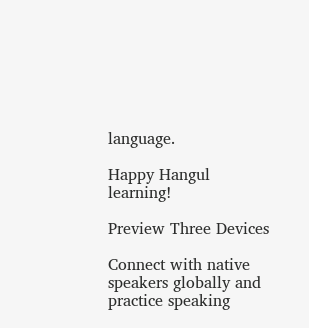language.

Happy Hangul learning!

Preview Three Devices

Connect with native speakers globally and practice speaking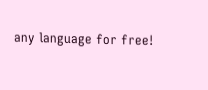any language for free!